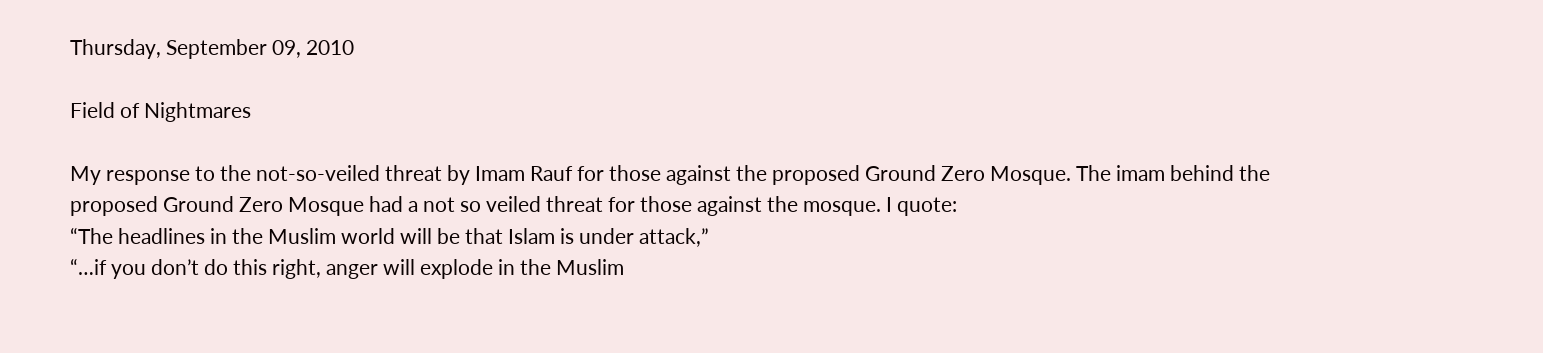Thursday, September 09, 2010

Field of Nightmares

My response to the not-so-veiled threat by Imam Rauf for those against the proposed Ground Zero Mosque. The imam behind the proposed Ground Zero Mosque had a not so veiled threat for those against the mosque. I quote:
“The headlines in the Muslim world will be that Islam is under attack,”
“…if you don’t do this right, anger will explode in the Muslim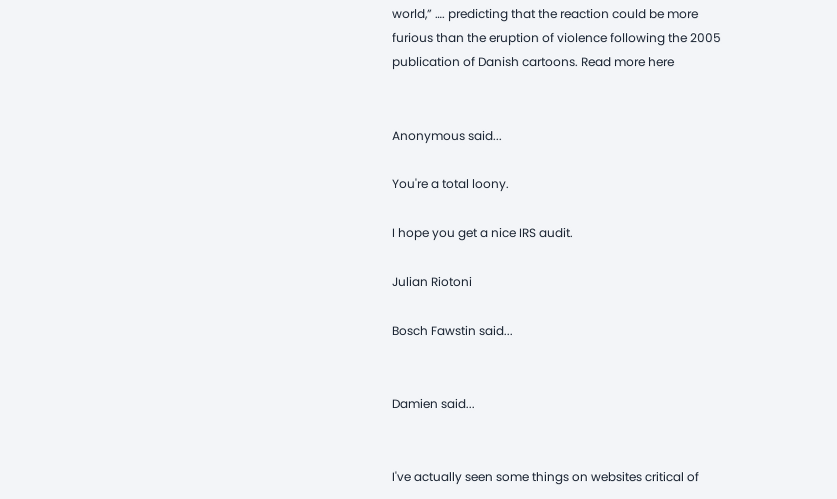world,” …. predicting that the reaction could be more furious than the eruption of violence following the 2005 publication of Danish cartoons. Read more here


Anonymous said...

You're a total loony.

I hope you get a nice IRS audit.

Julian Riotoni

Bosch Fawstin said...


Damien said...


I've actually seen some things on websites critical of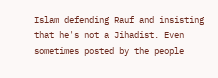Islam defending Rauf and insisting that he's not a Jihadist. Even sometimes posted by the people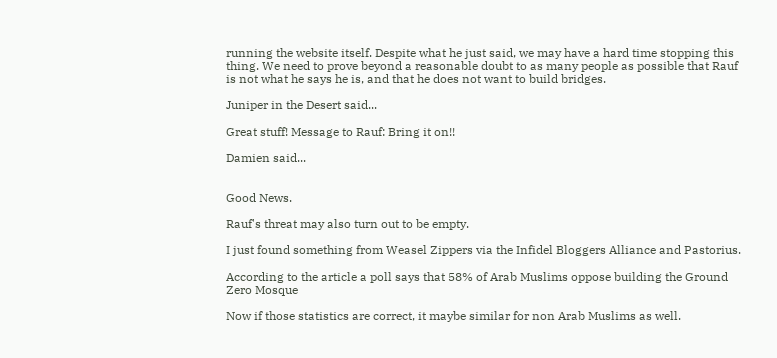running the website itself. Despite what he just said, we may have a hard time stopping this thing. We need to prove beyond a reasonable doubt to as many people as possible that Rauf is not what he says he is, and that he does not want to build bridges.

Juniper in the Desert said...

Great stuff! Message to Rauf: Bring it on!!

Damien said...


Good News.

Rauf's threat may also turn out to be empty.

I just found something from Weasel Zippers via the Infidel Bloggers Alliance and Pastorius.

According to the article a poll says that 58% of Arab Muslims oppose building the Ground Zero Mosque

Now if those statistics are correct, it maybe similar for non Arab Muslims as well.